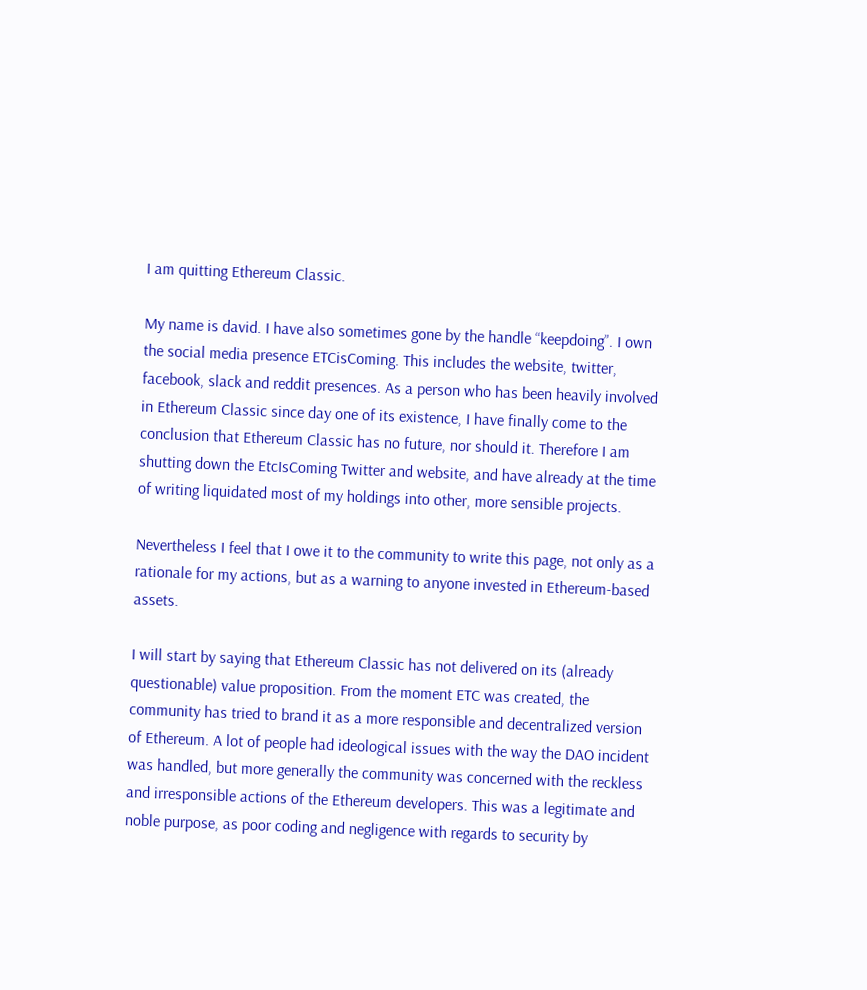I am quitting Ethereum Classic.

My name is david. I have also sometimes gone by the handle “keepdoing”. I own the social media presence ETCisComing. This includes the website, twitter, facebook, slack and reddit presences. As a person who has been heavily involved in Ethereum Classic since day one of its existence, I have finally come to the conclusion that Ethereum Classic has no future, nor should it. Therefore I am shutting down the EtcIsComing Twitter and website, and have already at the time of writing liquidated most of my holdings into other, more sensible projects.

Nevertheless I feel that I owe it to the community to write this page, not only as a rationale for my actions, but as a warning to anyone invested in Ethereum-based assets.

I will start by saying that Ethereum Classic has not delivered on its (already questionable) value proposition. From the moment ETC was created, the community has tried to brand it as a more responsible and decentralized version of Ethereum. A lot of people had ideological issues with the way the DAO incident was handled, but more generally the community was concerned with the reckless and irresponsible actions of the Ethereum developers. This was a legitimate and noble purpose, as poor coding and negligence with regards to security by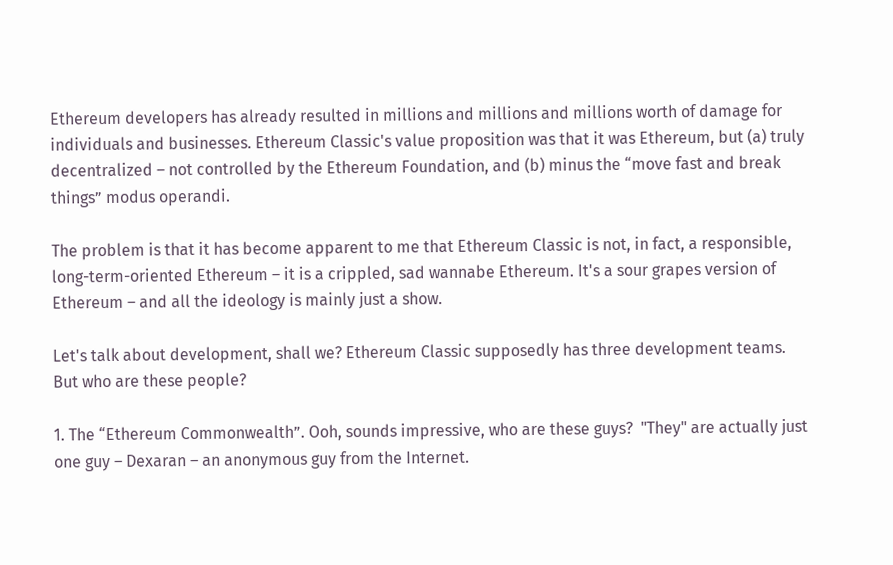Ethereum developers has already resulted in millions and millions and millions worth of damage for individuals and businesses. Ethereum Classic's value proposition was that it was Ethereum, but (a) truly decentralized – not controlled by the Ethereum Foundation, and (b) minus the “move fast and break things” modus operandi.

The problem is that it has become apparent to me that Ethereum Classic is not, in fact, a responsible, long-term-oriented Ethereum – it is a crippled, sad wannabe Ethereum. It's a sour grapes version of Ethereum – and all the ideology is mainly just a show.

Let's talk about development, shall we? Ethereum Classic supposedly has three development teams. But who are these people?

1. The “Ethereum Commonwealth”. Ooh, sounds impressive, who are these guys?  "They" are actually just one guy – Dexaran – an anonymous guy from the Internet.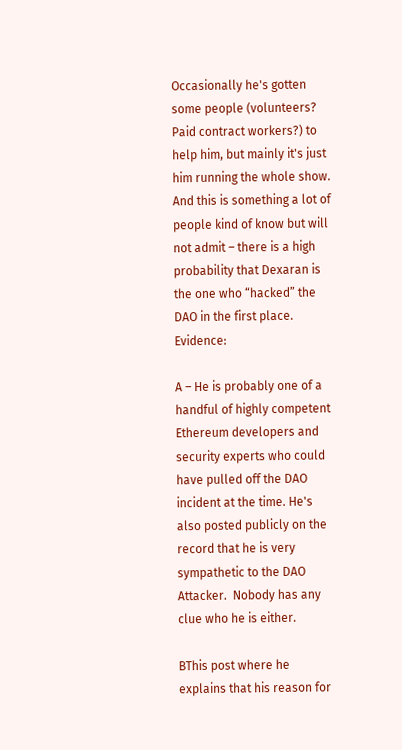Occasionally he's gotten some people (volunteers? Paid contract workers?) to help him, but mainly it's just him running the whole show. And this is something a lot of people kind of know but will not admit – there is a high probability that Dexaran is the one who “hacked” the DAO in the first place. Evidence:

A – He is probably one of a handful of highly competent Ethereum developers and security experts who could have pulled off the DAO incident at the time. He's also posted publicly on the record that he is very sympathetic to the DAO Attacker.  Nobody has any clue who he is either.

BThis post where he explains that his reason for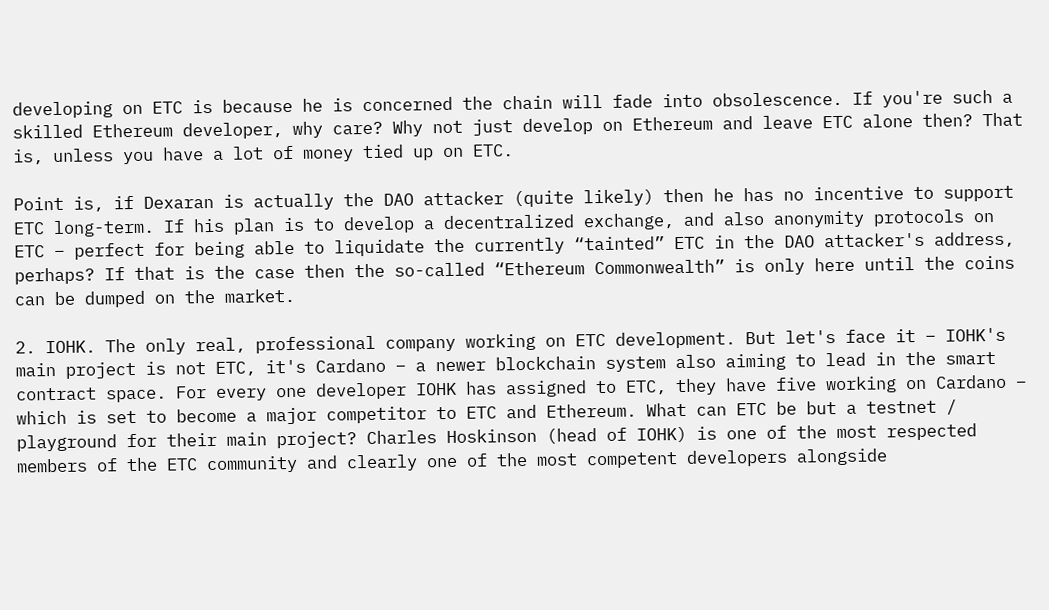developing on ETC is because he is concerned the chain will fade into obsolescence. If you're such a skilled Ethereum developer, why care? Why not just develop on Ethereum and leave ETC alone then? That is, unless you have a lot of money tied up on ETC.

Point is, if Dexaran is actually the DAO attacker (quite likely) then he has no incentive to support ETC long-term. If his plan is to develop a decentralized exchange, and also anonymity protocols on ETC – perfect for being able to liquidate the currently “tainted” ETC in the DAO attacker's address, perhaps? If that is the case then the so-called “Ethereum Commonwealth” is only here until the coins can be dumped on the market.

2. IOHK. The only real, professional company working on ETC development. But let's face it – IOHK's main project is not ETC, it's Cardano – a newer blockchain system also aiming to lead in the smart contract space. For every one developer IOHK has assigned to ETC, they have five working on Cardano – which is set to become a major competitor to ETC and Ethereum. What can ETC be but a testnet / playground for their main project? Charles Hoskinson (head of IOHK) is one of the most respected members of the ETC community and clearly one of the most competent developers alongside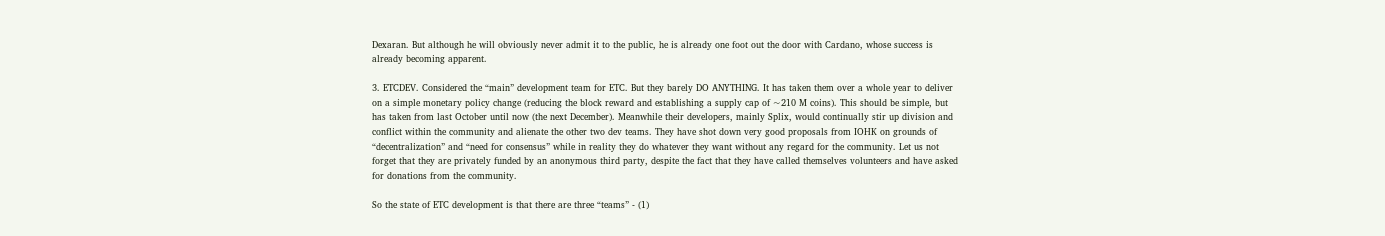Dexaran. But although he will obviously never admit it to the public, he is already one foot out the door with Cardano, whose success is already becoming apparent.

3. ETCDEV. Considered the “main” development team for ETC. But they barely DO ANYTHING. It has taken them over a whole year to deliver on a simple monetary policy change (reducing the block reward and establishing a supply cap of ~210 M coins). This should be simple, but has taken from last October until now (the next December). Meanwhile their developers, mainly Splix, would continually stir up division and conflict within the community and alienate the other two dev teams. They have shot down very good proposals from IOHK on grounds of “decentralization” and “need for consensus” while in reality they do whatever they want without any regard for the community. Let us not forget that they are privately funded by an anonymous third party, despite the fact that they have called themselves volunteers and have asked for donations from the community.

So the state of ETC development is that there are three “teams” - (1)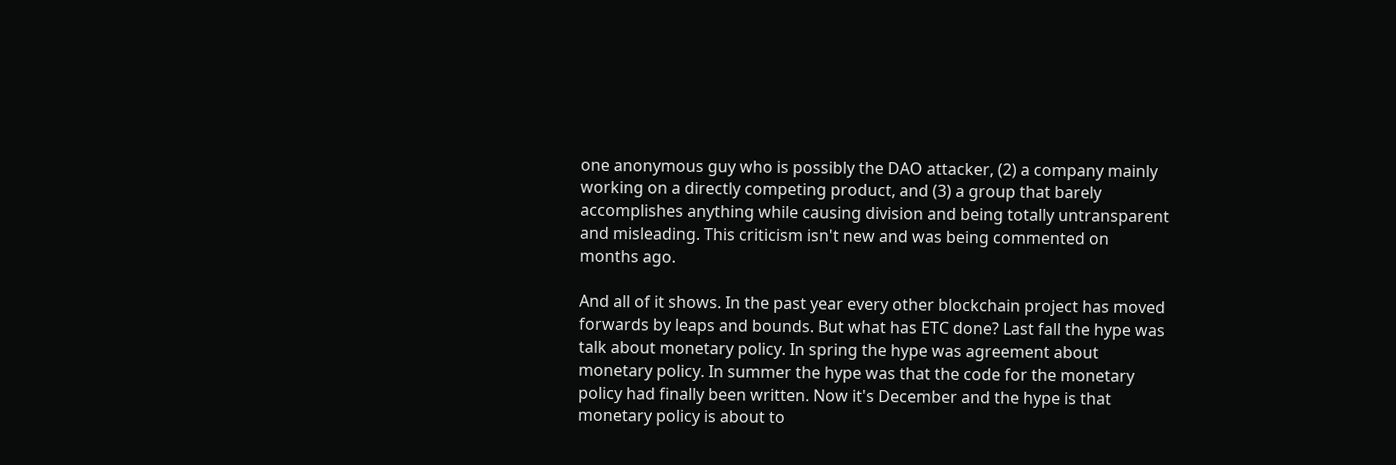one anonymous guy who is possibly the DAO attacker, (2) a company mainly working on a directly competing product, and (3) a group that barely accomplishes anything while causing division and being totally untransparent and misleading. This criticism isn't new and was being commented on months ago.

And all of it shows. In the past year every other blockchain project has moved forwards by leaps and bounds. But what has ETC done? Last fall the hype was talk about monetary policy. In spring the hype was agreement about monetary policy. In summer the hype was that the code for the monetary policy had finally been written. Now it's December and the hype is that monetary policy is about to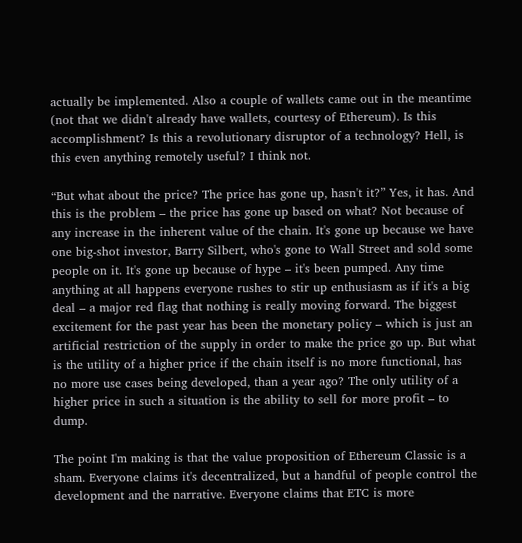actually be implemented. Also a couple of wallets came out in the meantime (not that we didn't already have wallets, courtesy of Ethereum). Is this accomplishment? Is this a revolutionary disruptor of a technology? Hell, is this even anything remotely useful? I think not.

“But what about the price? The price has gone up, hasn't it?” Yes, it has. And this is the problem – the price has gone up based on what? Not because of any increase in the inherent value of the chain. It's gone up because we have one big-shot investor, Barry Silbert, who's gone to Wall Street and sold some people on it. It's gone up because of hype – it's been pumped. Any time anything at all happens everyone rushes to stir up enthusiasm as if it's a big deal – a major red flag that nothing is really moving forward. The biggest excitement for the past year has been the monetary policy – which is just an artificial restriction of the supply in order to make the price go up. But what is the utility of a higher price if the chain itself is no more functional, has no more use cases being developed, than a year ago? The only utility of a higher price in such a situation is the ability to sell for more profit – to dump.

The point I'm making is that the value proposition of Ethereum Classic is a sham. Everyone claims it's decentralized, but a handful of people control the development and the narrative. Everyone claims that ETC is more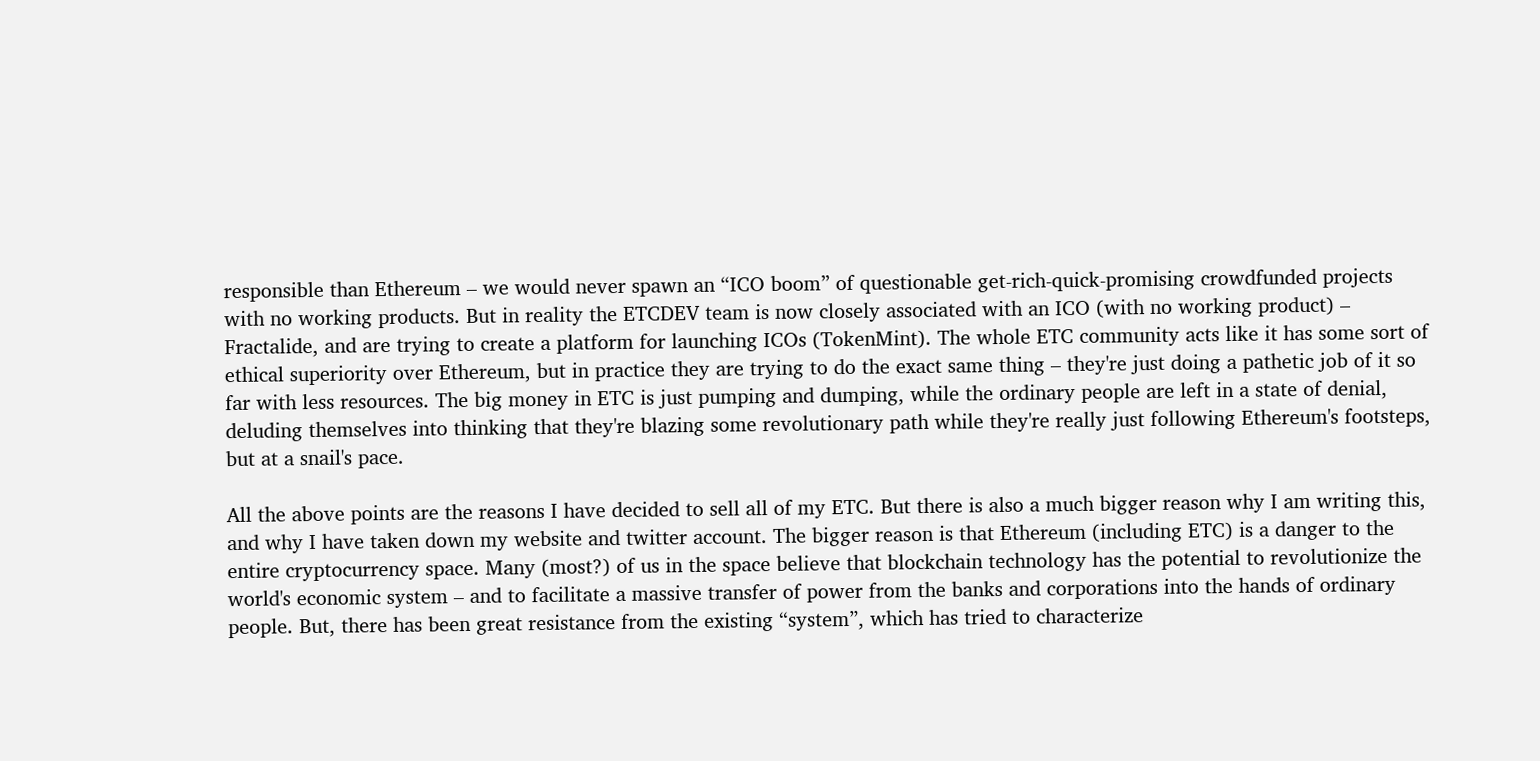responsible than Ethereum – we would never spawn an “ICO boom” of questionable get-rich-quick-promising crowdfunded projects with no working products. But in reality the ETCDEV team is now closely associated with an ICO (with no working product) – Fractalide, and are trying to create a platform for launching ICOs (TokenMint). The whole ETC community acts like it has some sort of ethical superiority over Ethereum, but in practice they are trying to do the exact same thing – they're just doing a pathetic job of it so far with less resources. The big money in ETC is just pumping and dumping, while the ordinary people are left in a state of denial, deluding themselves into thinking that they're blazing some revolutionary path while they're really just following Ethereum's footsteps, but at a snail's pace.

All the above points are the reasons I have decided to sell all of my ETC. But there is also a much bigger reason why I am writing this, and why I have taken down my website and twitter account. The bigger reason is that Ethereum (including ETC) is a danger to the entire cryptocurrency space. Many (most?) of us in the space believe that blockchain technology has the potential to revolutionize the world's economic system – and to facilitate a massive transfer of power from the banks and corporations into the hands of ordinary people. But, there has been great resistance from the existing “system”, which has tried to characterize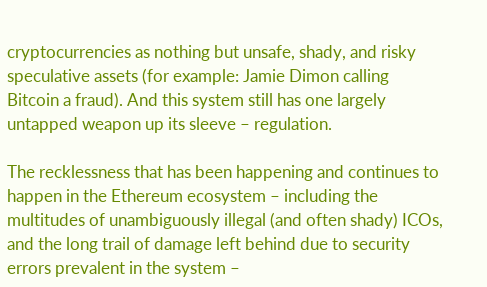cryptocurrencies as nothing but unsafe, shady, and risky speculative assets (for example: Jamie Dimon calling Bitcoin a fraud). And this system still has one largely untapped weapon up its sleeve – regulation.

The recklessness that has been happening and continues to happen in the Ethereum ecosystem – including the multitudes of unambiguously illegal (and often shady) ICOs, and the long trail of damage left behind due to security errors prevalent in the system –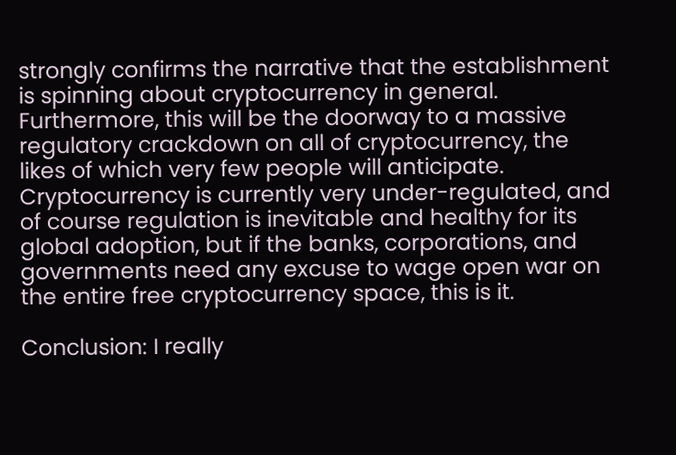strongly confirms the narrative that the establishment is spinning about cryptocurrency in general. Furthermore, this will be the doorway to a massive regulatory crackdown on all of cryptocurrency, the likes of which very few people will anticipate. Cryptocurrency is currently very under-regulated, and of course regulation is inevitable and healthy for its global adoption, but if the banks, corporations, and governments need any excuse to wage open war on the entire free cryptocurrency space, this is it.

Conclusion: I really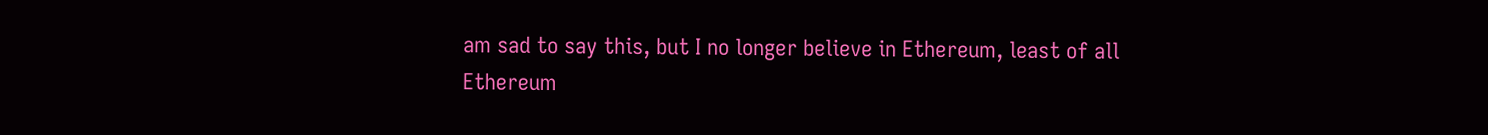am sad to say this, but I no longer believe in Ethereum, least of all Ethereum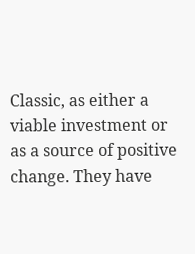Classic, as either a viable investment or as a source of positive change. They have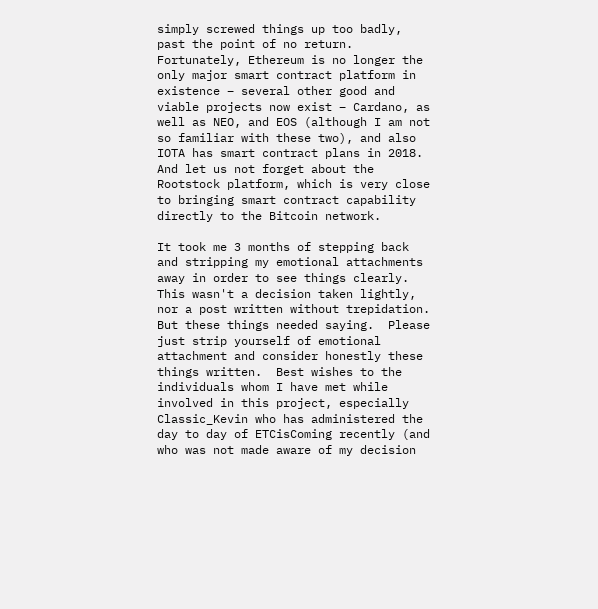simply screwed things up too badly, past the point of no return. Fortunately, Ethereum is no longer the only major smart contract platform in existence – several other good and viable projects now exist – Cardano, as well as NEO, and EOS (although I am not so familiar with these two), and also IOTA has smart contract plans in 2018. And let us not forget about the Rootstock platform, which is very close to bringing smart contract capability directly to the Bitcoin network.

It took me 3 months of stepping back and stripping my emotional attachments away in order to see things clearly.  This wasn't a decision taken lightly, nor a post written without trepidation.  But these things needed saying.  Please just strip yourself of emotional attachment and consider honestly these things written.  Best wishes to the individuals whom I have met while involved in this project, especially Classic_Kevin who has administered the day to day of ETCisComing recently (and who was not made aware of my decision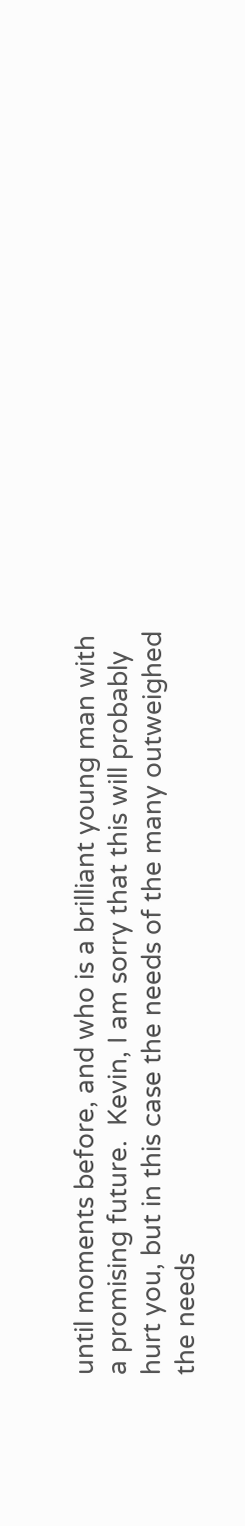until moments before, and who is a brilliant young man with a promising future.  Kevin, I am sorry that this will probably hurt you, but in this case the needs of the many outweighed the needs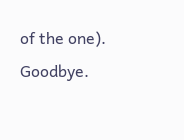of the one). Goodbye.